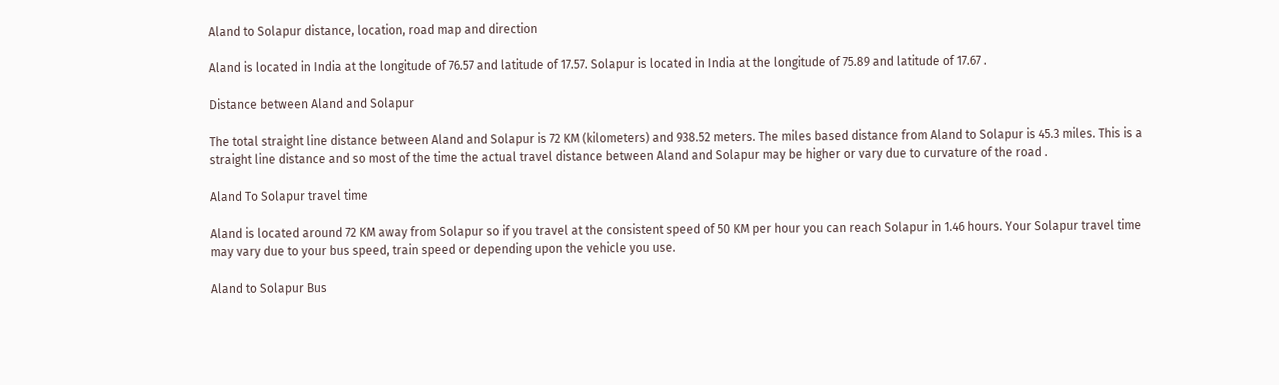Aland to Solapur distance, location, road map and direction

Aland is located in India at the longitude of 76.57 and latitude of 17.57. Solapur is located in India at the longitude of 75.89 and latitude of 17.67 .

Distance between Aland and Solapur

The total straight line distance between Aland and Solapur is 72 KM (kilometers) and 938.52 meters. The miles based distance from Aland to Solapur is 45.3 miles. This is a straight line distance and so most of the time the actual travel distance between Aland and Solapur may be higher or vary due to curvature of the road .

Aland To Solapur travel time

Aland is located around 72 KM away from Solapur so if you travel at the consistent speed of 50 KM per hour you can reach Solapur in 1.46 hours. Your Solapur travel time may vary due to your bus speed, train speed or depending upon the vehicle you use.

Aland to Solapur Bus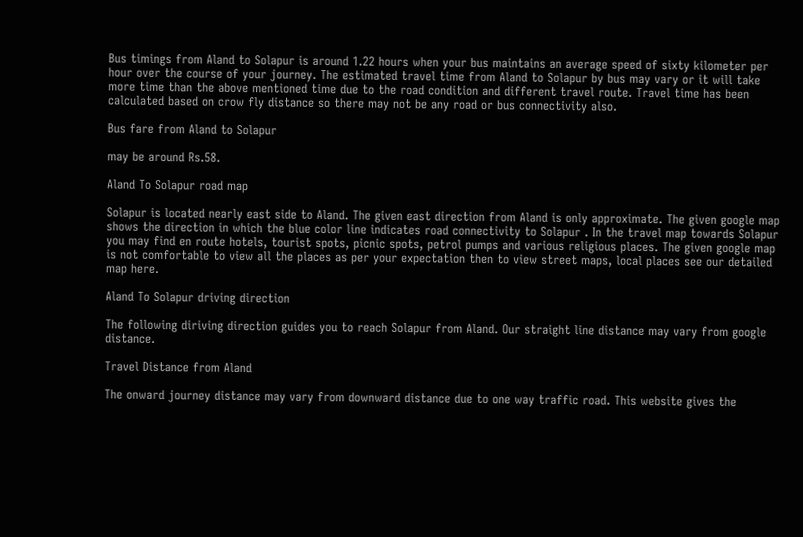Bus timings from Aland to Solapur is around 1.22 hours when your bus maintains an average speed of sixty kilometer per hour over the course of your journey. The estimated travel time from Aland to Solapur by bus may vary or it will take more time than the above mentioned time due to the road condition and different travel route. Travel time has been calculated based on crow fly distance so there may not be any road or bus connectivity also.

Bus fare from Aland to Solapur

may be around Rs.58.

Aland To Solapur road map

Solapur is located nearly east side to Aland. The given east direction from Aland is only approximate. The given google map shows the direction in which the blue color line indicates road connectivity to Solapur . In the travel map towards Solapur you may find en route hotels, tourist spots, picnic spots, petrol pumps and various religious places. The given google map is not comfortable to view all the places as per your expectation then to view street maps, local places see our detailed map here.

Aland To Solapur driving direction

The following diriving direction guides you to reach Solapur from Aland. Our straight line distance may vary from google distance.

Travel Distance from Aland

The onward journey distance may vary from downward distance due to one way traffic road. This website gives the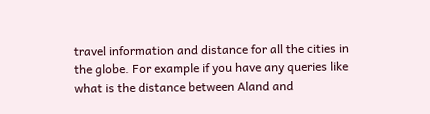travel information and distance for all the cities in the globe. For example if you have any queries like what is the distance between Aland and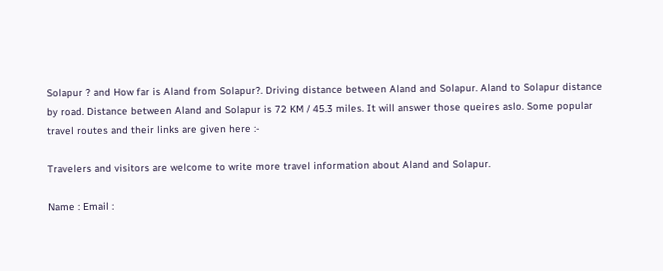Solapur ? and How far is Aland from Solapur?. Driving distance between Aland and Solapur. Aland to Solapur distance by road. Distance between Aland and Solapur is 72 KM / 45.3 miles. It will answer those queires aslo. Some popular travel routes and their links are given here :-

Travelers and visitors are welcome to write more travel information about Aland and Solapur.

Name : Email :